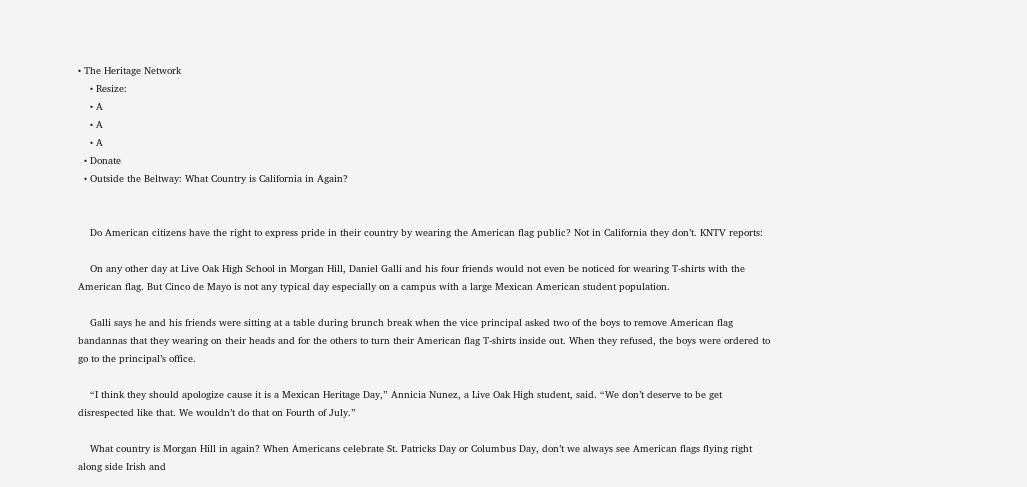• The Heritage Network
    • Resize:
    • A
    • A
    • A
  • Donate
  • Outside the Beltway: What Country is California in Again?


    Do American citizens have the right to express pride in their country by wearing the American flag public? Not in California they don’t. KNTV reports:

    On any other day at Live Oak High School in Morgan Hill, Daniel Galli and his four friends would not even be noticed for wearing T-shirts with the American flag. But Cinco de Mayo is not any typical day especially on a campus with a large Mexican American student population.

    Galli says he and his friends were sitting at a table during brunch break when the vice principal asked two of the boys to remove American flag bandannas that they wearing on their heads and for the others to turn their American flag T-shirts inside out. When they refused, the boys were ordered to go to the principal’s office.

    “I think they should apologize cause it is a Mexican Heritage Day,” Annicia Nunez, a Live Oak High student, said. “We don’t deserve to be get disrespected like that. We wouldn’t do that on Fourth of July.”

    What country is Morgan Hill in again? When Americans celebrate St. Patricks Day or Columbus Day, don’t we always see American flags flying right along side Irish and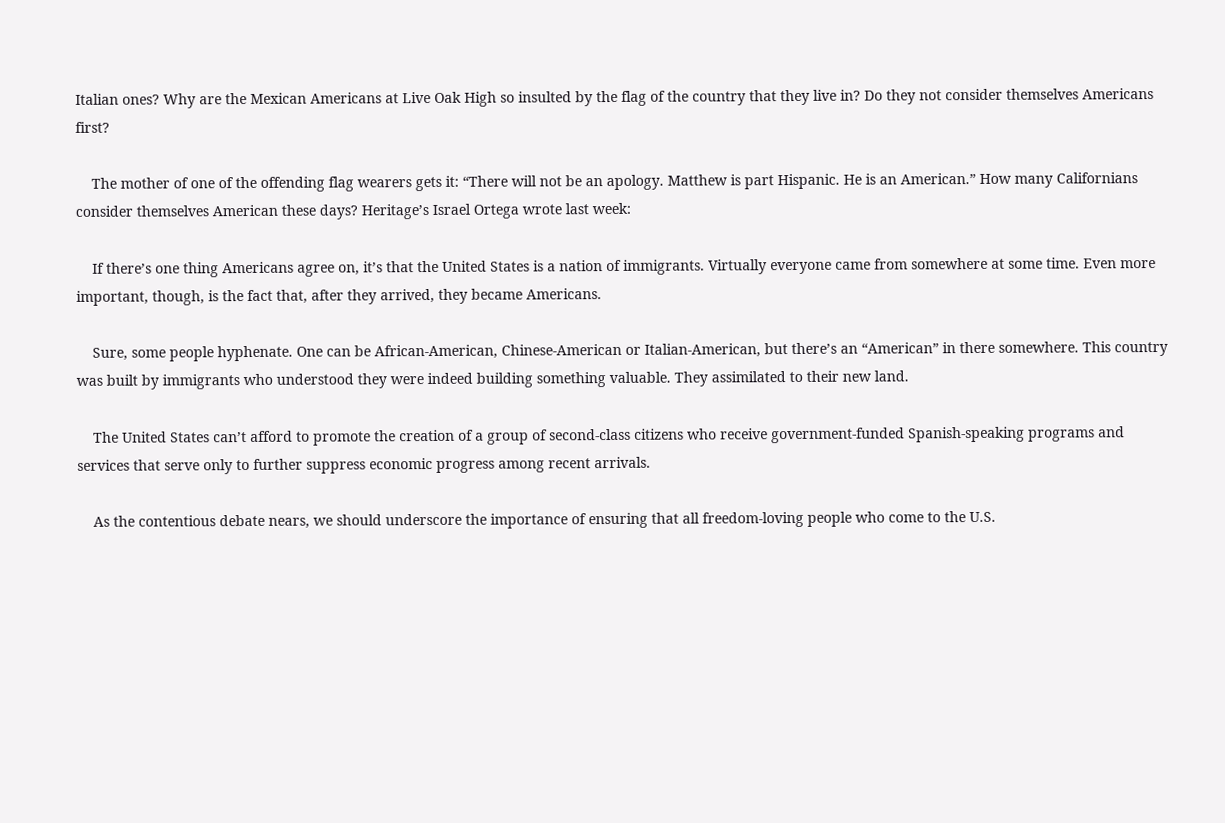Italian ones? Why are the Mexican Americans at Live Oak High so insulted by the flag of the country that they live in? Do they not consider themselves Americans first?

    The mother of one of the offending flag wearers gets it: “There will not be an apology. Matthew is part Hispanic. He is an American.” How many Californians consider themselves American these days? Heritage’s Israel Ortega wrote last week:

    If there’s one thing Americans agree on, it’s that the United States is a nation of immigrants. Virtually everyone came from somewhere at some time. Even more important, though, is the fact that, after they arrived, they became Americans.

    Sure, some people hyphenate. One can be African-American, Chinese-American or Italian-American, but there’s an “American” in there somewhere. This country was built by immigrants who understood they were indeed building something valuable. They assimilated to their new land.

    The United States can’t afford to promote the creation of a group of second-class citizens who receive government-funded Spanish-speaking programs and services that serve only to further suppress economic progress among recent arrivals.

    As the contentious debate nears, we should underscore the importance of ensuring that all freedom-loving people who come to the U.S.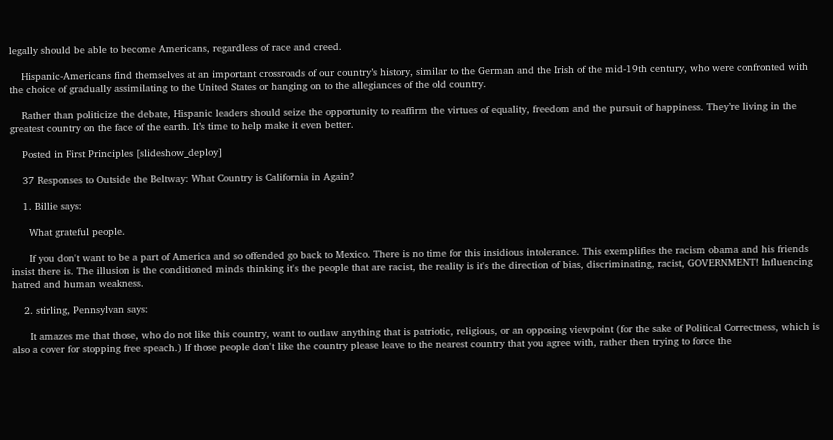legally should be able to become Americans, regardless of race and creed.

    Hispanic-Americans find themselves at an important crossroads of our country’s history, similar to the German and the Irish of the mid-19th century, who were confronted with the choice of gradually assimilating to the United States or hanging on to the allegiances of the old country.

    Rather than politicize the debate, Hispanic leaders should seize the opportunity to reaffirm the virtues of equality, freedom and the pursuit of happiness. They’re living in the greatest country on the face of the earth. It’s time to help make it even better.

    Posted in First Principles [slideshow_deploy]

    37 Responses to Outside the Beltway: What Country is California in Again?

    1. Billie says:

      What grateful people.

      If you don't want to be a part of America and so offended go back to Mexico. There is no time for this insidious intolerance. This exemplifies the racism obama and his friends insist there is. The illusion is the conditioned minds thinking it's the people that are racist, the reality is it's the direction of bias, discriminating, racist, GOVERNMENT! Influencing hatred and human weakness.

    2. stirling, Pennsylvan says:

      It amazes me that those, who do not like this country, want to outlaw anything that is patriotic, religious, or an opposing viewpoint (for the sake of Political Correctness, which is also a cover for stopping free speach.) If those people don't like the country please leave to the nearest country that you agree with, rather then trying to force the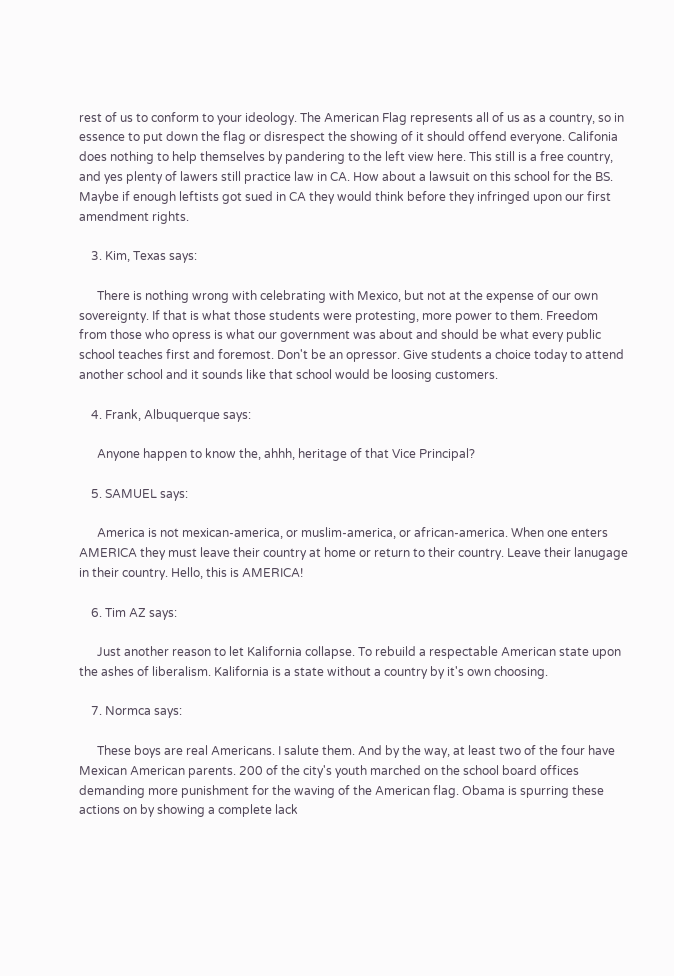rest of us to conform to your ideology. The American Flag represents all of us as a country, so in essence to put down the flag or disrespect the showing of it should offend everyone. Califonia does nothing to help themselves by pandering to the left view here. This still is a free country, and yes plenty of lawers still practice law in CA. How about a lawsuit on this school for the BS. Maybe if enough leftists got sued in CA they would think before they infringed upon our first amendment rights.

    3. Kim, Texas says:

      There is nothing wrong with celebrating with Mexico, but not at the expense of our own sovereignty. If that is what those students were protesting, more power to them. Freedom from those who opress is what our government was about and should be what every public school teaches first and foremost. Don't be an opressor. Give students a choice today to attend another school and it sounds like that school would be loosing customers.

    4. Frank, Albuquerque says:

      Anyone happen to know the, ahhh, heritage of that Vice Principal?

    5. SAMUEL says:

      America is not mexican-america, or muslim-america, or african-america. When one enters AMERICA they must leave their country at home or return to their country. Leave their lanugage in their country. Hello, this is AMERICA!

    6. Tim AZ says:

      Just another reason to let Kalifornia collapse. To rebuild a respectable American state upon the ashes of liberalism. Kalifornia is a state without a country by it's own choosing.

    7. Normca says:

      These boys are real Americans. I salute them. And by the way, at least two of the four have Mexican American parents. 200 of the city's youth marched on the school board offices demanding more punishment for the waving of the American flag. Obama is spurring these actions on by showing a complete lack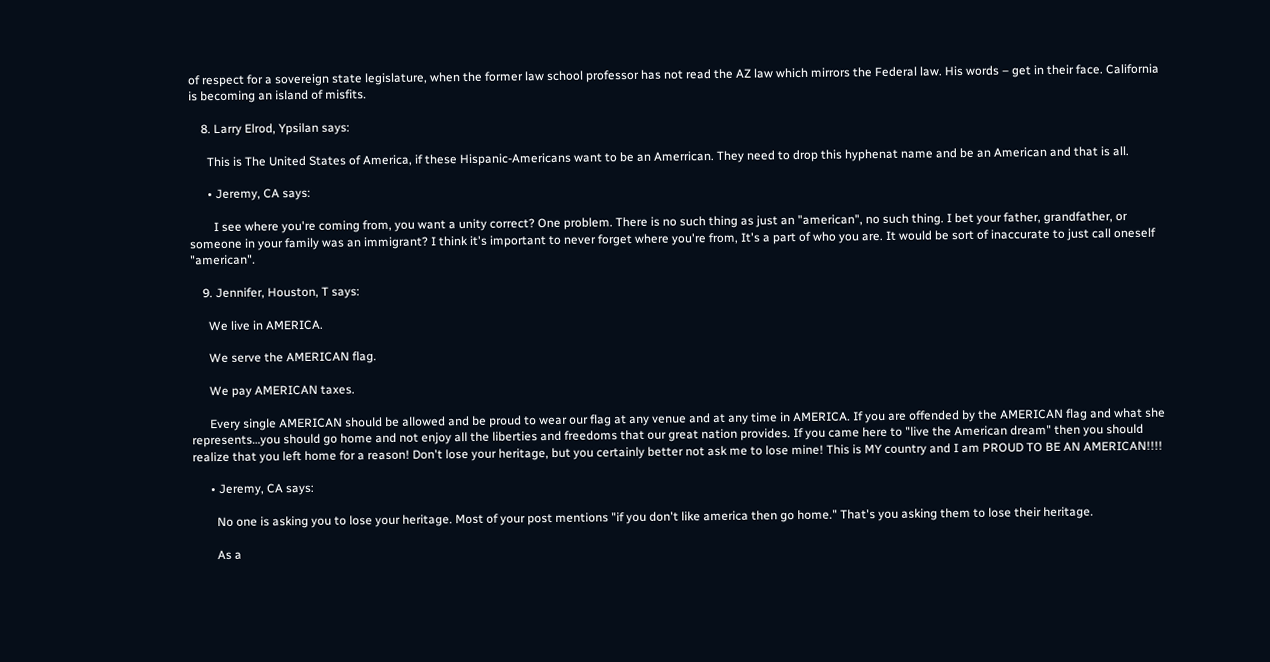of respect for a sovereign state legislature, when the former law school professor has not read the AZ law which mirrors the Federal law. His words – get in their face. California is becoming an island of misfits.

    8. Larry Elrod, Ypsilan says:

      This is The United States of America, if these Hispanic-Americans want to be an Amerrican. They need to drop this hyphenat name and be an American and that is all.

      • Jeremy, CA says:

        I see where you're coming from, you want a unity correct? One problem. There is no such thing as just an "american", no such thing. I bet your father, grandfather, or someone in your family was an immigrant? I think it's important to never forget where you're from, It's a part of who you are. It would be sort of inaccurate to just call oneself "american".

    9. Jennifer, Houston, T says:

      We live in AMERICA.

      We serve the AMERICAN flag.

      We pay AMERICAN taxes.

      Every single AMERICAN should be allowed and be proud to wear our flag at any venue and at any time in AMERICA. If you are offended by the AMERICAN flag and what she represents…you should go home and not enjoy all the liberties and freedoms that our great nation provides. If you came here to "live the American dream" then you should realize that you left home for a reason! Don't lose your heritage, but you certainly better not ask me to lose mine! This is MY country and I am PROUD TO BE AN AMERICAN!!!!

      • Jeremy, CA says:

        No one is asking you to lose your heritage. Most of your post mentions "if you don't like america then go home." That's you asking them to lose their heritage.

        As a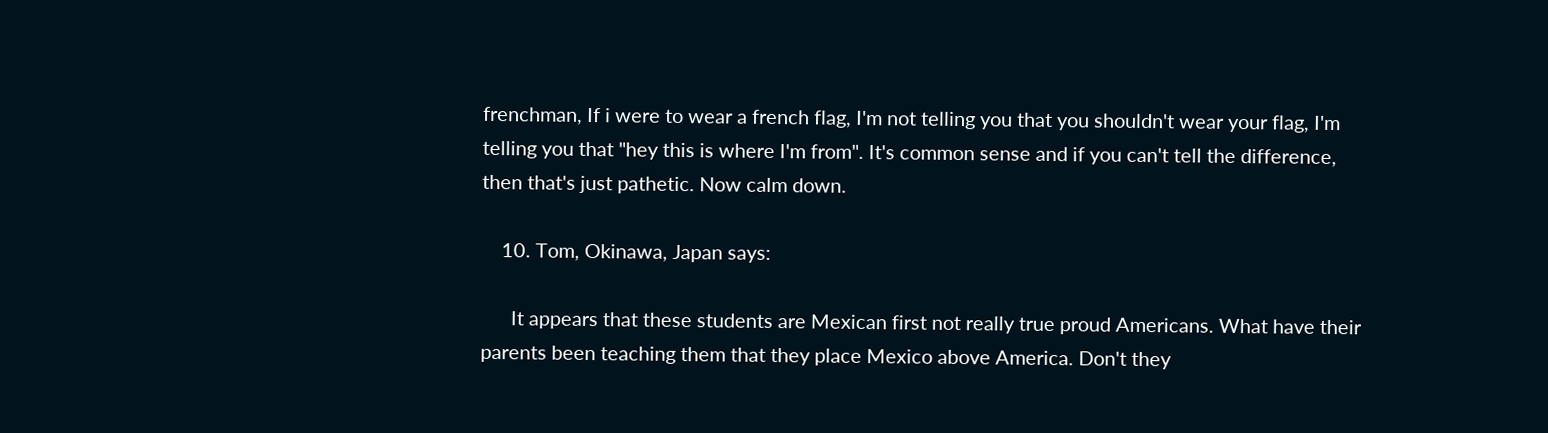frenchman, If i were to wear a french flag, I'm not telling you that you shouldn't wear your flag, I'm telling you that "hey this is where I'm from". It's common sense and if you can't tell the difference, then that's just pathetic. Now calm down.

    10. Tom, Okinawa, Japan says:

      It appears that these students are Mexican first not really true proud Americans. What have their parents been teaching them that they place Mexico above America. Don't they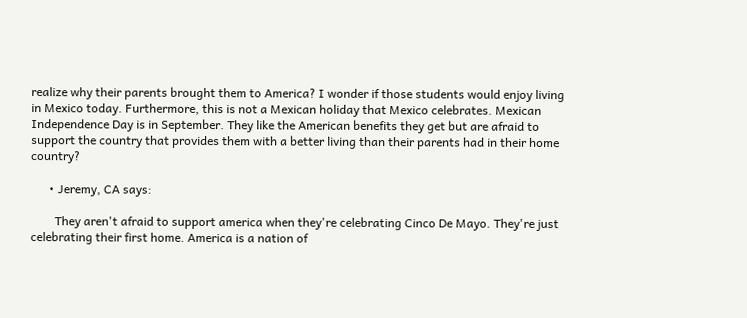realize why their parents brought them to America? I wonder if those students would enjoy living in Mexico today. Furthermore, this is not a Mexican holiday that Mexico celebrates. Mexican Independence Day is in September. They like the American benefits they get but are afraid to support the country that provides them with a better living than their parents had in their home country?

      • Jeremy, CA says:

        They aren't afraid to support america when they're celebrating Cinco De Mayo. They're just celebrating their first home. America is a nation of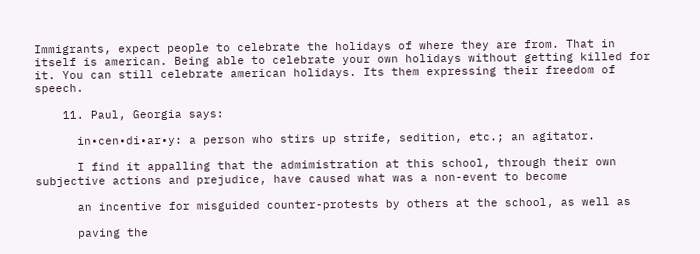Immigrants, expect people to celebrate the holidays of where they are from. That in itself is american. Being able to celebrate your own holidays without getting killed for it. You can still celebrate american holidays. Its them expressing their freedom of speech.

    11. Paul, Georgia says:

      in•cen•di•ar•y: a person who stirs up strife, sedition, etc.; an agitator.

      I find it appalling that the admimistration at this school, through their own subjective actions and prejudice, have caused what was a non-event to become

      an incentive for misguided counter-protests by others at the school, as well as

      paving the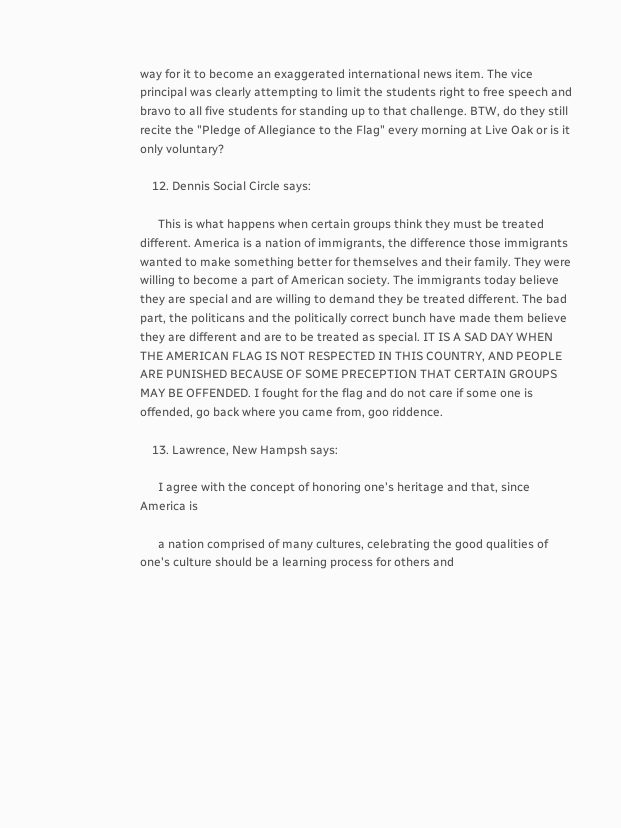way for it to become an exaggerated international news item. The vice principal was clearly attempting to limit the students right to free speech and bravo to all five students for standing up to that challenge. BTW, do they still recite the "Pledge of Allegiance to the Flag" every morning at Live Oak or is it only voluntary?

    12. Dennis Social Circle says:

      This is what happens when certain groups think they must be treated different. America is a nation of immigrants, the difference those immigrants wanted to make something better for themselves and their family. They were willing to become a part of American society. The immigrants today believe they are special and are willing to demand they be treated different. The bad part, the politicans and the politically correct bunch have made them believe they are different and are to be treated as special. IT IS A SAD DAY WHEN THE AMERICAN FLAG IS NOT RESPECTED IN THIS COUNTRY, AND PEOPLE ARE PUNISHED BECAUSE OF SOME PRECEPTION THAT CERTAIN GROUPS MAY BE OFFENDED. I fought for the flag and do not care if some one is offended, go back where you came from, goo riddence.

    13. Lawrence, New Hampsh says:

      I agree with the concept of honoring one's heritage and that, since America is

      a nation comprised of many cultures, celebrating the good qualities of one's culture should be a learning process for others and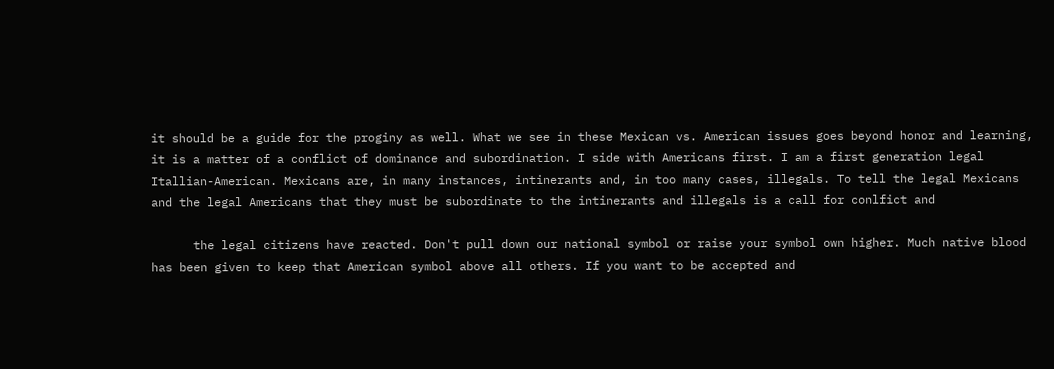it should be a guide for the proginy as well. What we see in these Mexican vs. American issues goes beyond honor and learning, it is a matter of a conflict of dominance and subordination. I side with Americans first. I am a first generation legal Itallian-American. Mexicans are, in many instances, intinerants and, in too many cases, illegals. To tell the legal Mexicans and the legal Americans that they must be subordinate to the intinerants and illegals is a call for conlfict and

      the legal citizens have reacted. Don't pull down our national symbol or raise your symbol own higher. Much native blood has been given to keep that American symbol above all others. If you want to be accepted and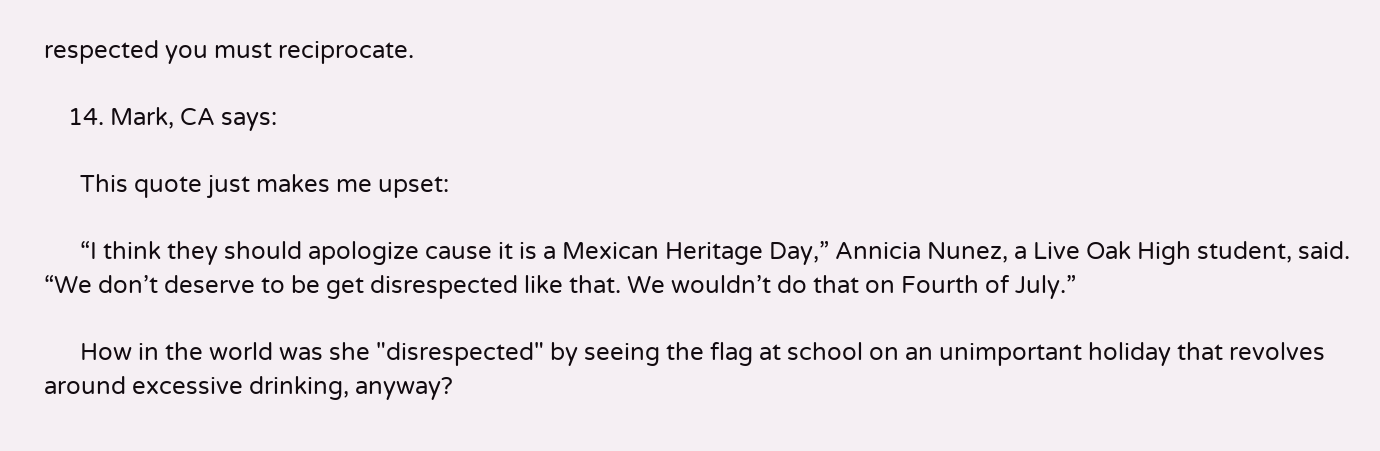respected you must reciprocate.

    14. Mark, CA says:

      This quote just makes me upset:

      “I think they should apologize cause it is a Mexican Heritage Day,” Annicia Nunez, a Live Oak High student, said. “We don’t deserve to be get disrespected like that. We wouldn’t do that on Fourth of July.”

      How in the world was she "disrespected" by seeing the flag at school on an unimportant holiday that revolves around excessive drinking, anyway?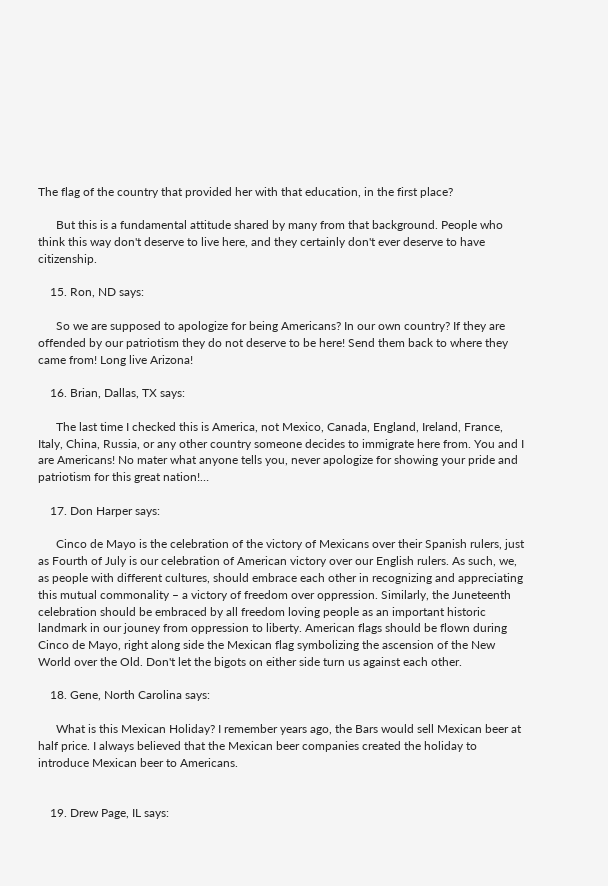The flag of the country that provided her with that education, in the first place?

      But this is a fundamental attitude shared by many from that background. People who think this way don't deserve to live here, and they certainly don't ever deserve to have citizenship.

    15. Ron, ND says:

      So we are supposed to apologize for being Americans? In our own country? If they are offended by our patriotism they do not deserve to be here! Send them back to where they came from! Long live Arizona!

    16. Brian, Dallas, TX says:

      The last time I checked this is America, not Mexico, Canada, England, Ireland, France, Italy, China, Russia, or any other country someone decides to immigrate here from. You and I are Americans! No mater what anyone tells you, never apologize for showing your pride and patriotism for this great nation!…

    17. Don Harper says:

      Cinco de Mayo is the celebration of the victory of Mexicans over their Spanish rulers, just as Fourth of July is our celebration of American victory over our English rulers. As such, we, as people with different cultures, should embrace each other in recognizing and appreciating this mutual commonality – a victory of freedom over oppression. Similarly, the Juneteenth celebration should be embraced by all freedom loving people as an important historic landmark in our jouney from oppression to liberty. American flags should be flown during Cinco de Mayo, right along side the Mexican flag symbolizing the ascension of the New World over the Old. Don't let the bigots on either side turn us against each other.

    18. Gene, North Carolina says:

      What is this Mexican Holiday? I remember years ago, the Bars would sell Mexican beer at half price. I always believed that the Mexican beer companies created the holiday to introduce Mexican beer to Americans.


    19. Drew Page, IL says: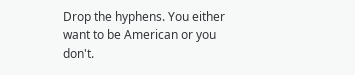Drop the hyphens. You either want to be American or you don't.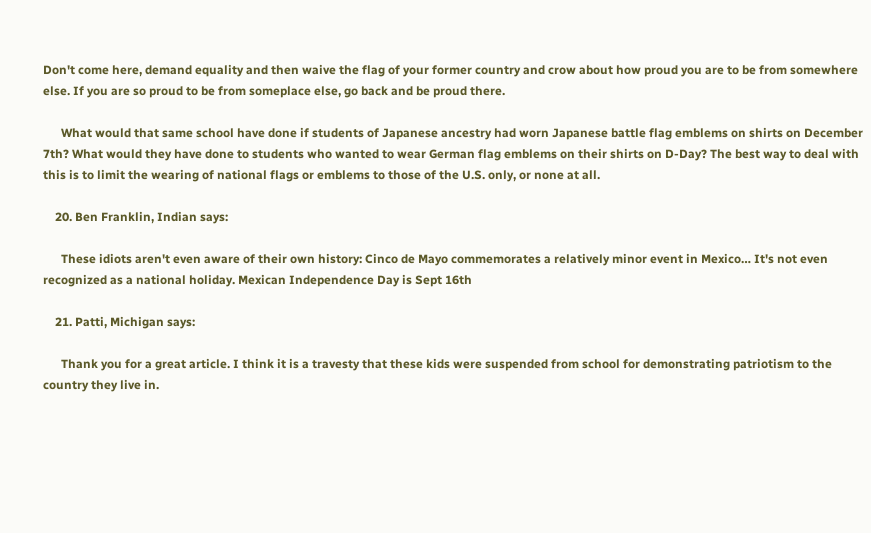Don't come here, demand equality and then waive the flag of your former country and crow about how proud you are to be from somewhere else. If you are so proud to be from someplace else, go back and be proud there.

      What would that same school have done if students of Japanese ancestry had worn Japanese battle flag emblems on shirts on December 7th? What would they have done to students who wanted to wear German flag emblems on their shirts on D-Day? The best way to deal with this is to limit the wearing of national flags or emblems to those of the U.S. only, or none at all.

    20. Ben Franklin, Indian says:

      These idiots aren't even aware of their own history: Cinco de Mayo commemorates a relatively minor event in Mexico… It's not even recognized as a national holiday. Mexican Independence Day is Sept 16th

    21. Patti, Michigan says:

      Thank you for a great article. I think it is a travesty that these kids were suspended from school for demonstrating patriotism to the country they live in.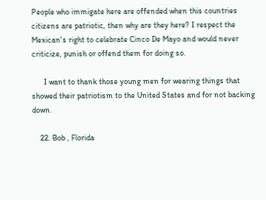People who immigate here are offended when this countries citizens are patriotic, then why are they here? I respect the Mexican's right to celebrate Cinco De Mayo and would never criticize, punish or offend them for doing so.

      I want to thank those young men for wearing things that showed their patriotism to the United States and for not backing down.

    22. Bob , Florida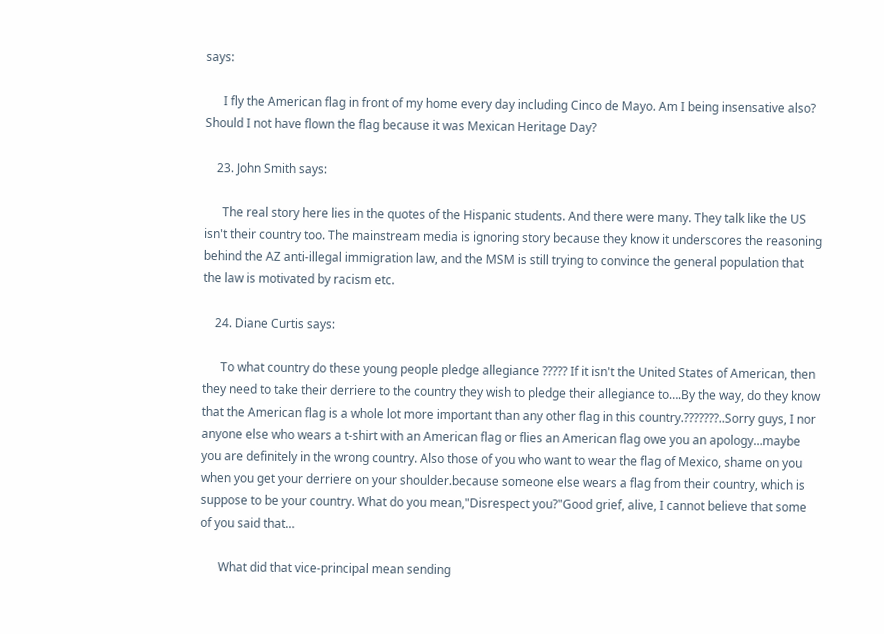says:

      I fly the American flag in front of my home every day including Cinco de Mayo. Am I being insensative also? Should I not have flown the flag because it was Mexican Heritage Day?

    23. John Smith says:

      The real story here lies in the quotes of the Hispanic students. And there were many. They talk like the US isn't their country too. The mainstream media is ignoring story because they know it underscores the reasoning behind the AZ anti-illegal immigration law, and the MSM is still trying to convince the general population that the law is motivated by racism etc.

    24. Diane Curtis says:

      To what country do these young people pledge allegiance ????? If it isn't the United States of American, then they need to take their derriere to the country they wish to pledge their allegiance to….By the way, do they know that the American flag is a whole lot more important than any other flag in this country.???????..Sorry guys, I nor anyone else who wears a t-shirt with an American flag or flies an American flag owe you an apology…maybe you are definitely in the wrong country. Also those of you who want to wear the flag of Mexico, shame on you when you get your derriere on your shoulder.because someone else wears a flag from their country, which is suppose to be your country. What do you mean,"Disrespect you?"Good grief, alive, I cannot believe that some of you said that…

      What did that vice-principal mean sending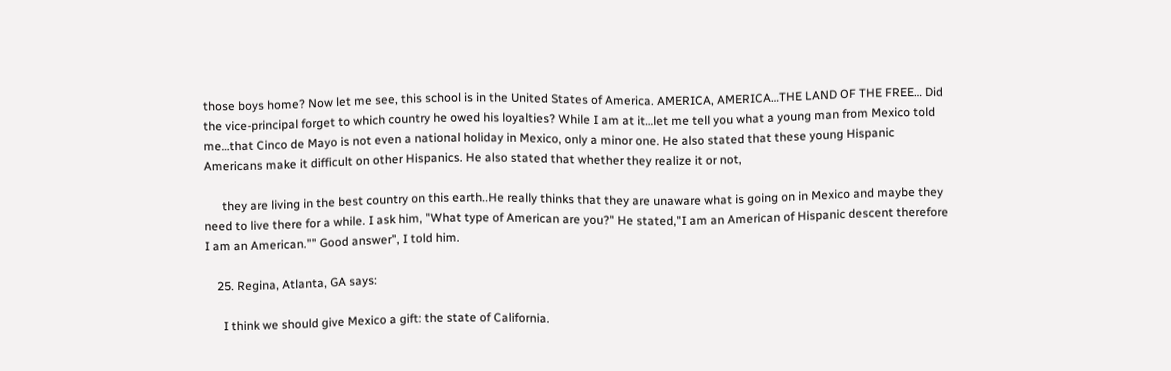those boys home? Now let me see, this school is in the United States of America. AMERICA, AMERICA…THE LAND OF THE FREE… Did the vice-principal forget to which country he owed his loyalties? While I am at it…let me tell you what a young man from Mexico told me…that Cinco de Mayo is not even a national holiday in Mexico, only a minor one. He also stated that these young Hispanic Americans make it difficult on other Hispanics. He also stated that whether they realize it or not,

      they are living in the best country on this earth..He really thinks that they are unaware what is going on in Mexico and maybe they need to live there for a while. I ask him, "What type of American are you?" He stated,"I am an American of Hispanic descent therefore I am an American."" Good answer", I told him.

    25. Regina, Atlanta, GA says:

      I think we should give Mexico a gift: the state of California.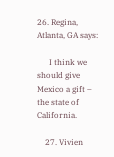26. Regina, Atlanta, GA says:

      I think we should give Mexico a gift – the state of California.

    27. Vivien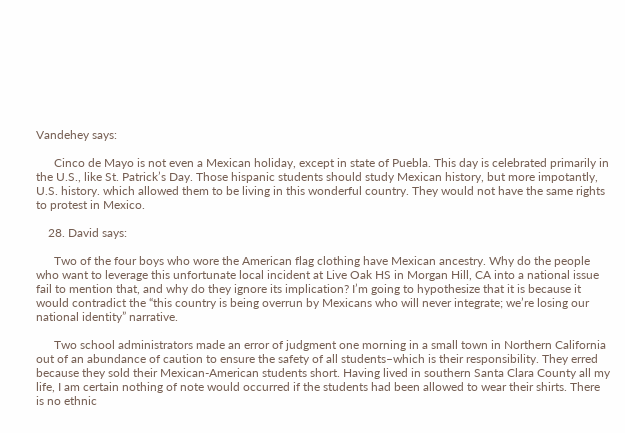Vandehey says:

      Cinco de Mayo is not even a Mexican holiday, except in state of Puebla. This day is celebrated primarily in the U.S., like St. Patrick’s Day. Those hispanic students should study Mexican history, but more impotantly, U.S. history. which allowed them to be living in this wonderful country. They would not have the same rights to protest in Mexico.

    28. David says:

      Two of the four boys who wore the American flag clothing have Mexican ancestry. Why do the people who want to leverage this unfortunate local incident at Live Oak HS in Morgan Hill, CA into a national issue fail to mention that, and why do they ignore its implication? I’m going to hypothesize that it is because it would contradict the “this country is being overrun by Mexicans who will never integrate; we’re losing our national identity” narrative.

      Two school administrators made an error of judgment one morning in a small town in Northern California out of an abundance of caution to ensure the safety of all students–which is their responsibility. They erred because they sold their Mexican-American students short. Having lived in southern Santa Clara County all my life, I am certain nothing of note would occurred if the students had been allowed to wear their shirts. There is no ethnic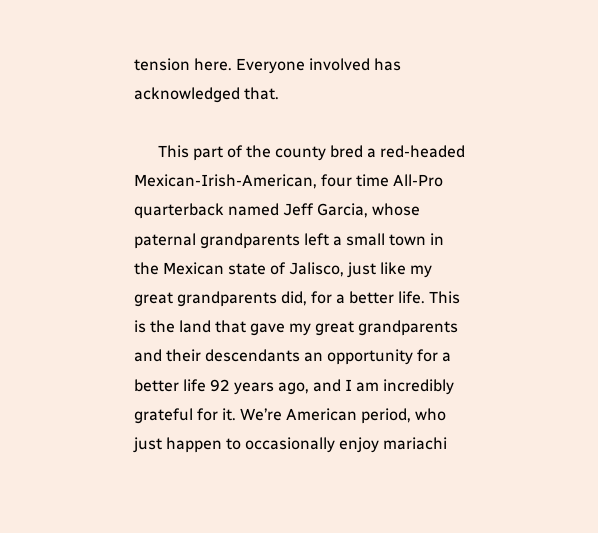tension here. Everyone involved has acknowledged that.

      This part of the county bred a red-headed Mexican-Irish-American, four time All-Pro quarterback named Jeff Garcia, whose paternal grandparents left a small town in the Mexican state of Jalisco, just like my great grandparents did, for a better life. This is the land that gave my great grandparents and their descendants an opportunity for a better life 92 years ago, and I am incredibly grateful for it. We’re American period, who just happen to occasionally enjoy mariachi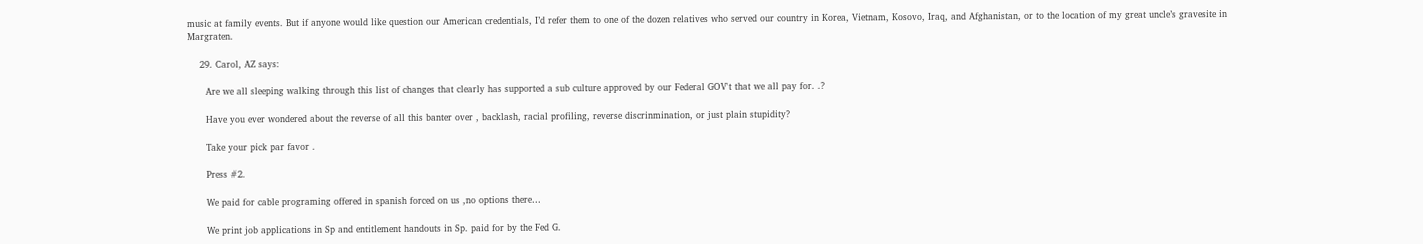music at family events. But if anyone would like question our American credentials, I’d refer them to one of the dozen relatives who served our country in Korea, Vietnam, Kosovo, Iraq, and Afghanistan, or to the location of my great uncle’s gravesite in Margraten.

    29. Carol, AZ says:

      Are we all sleeping walking through this list of changes that clearly has supported a sub culture approved by our Federal GOV't that we all pay for. .?

      Have you ever wondered about the reverse of all this banter over , backlash, racial profiling, reverse discrinmination, or just plain stupidity?

      Take your pick par favor .

      Press #2.

      We paid for cable programing offered in spanish forced on us ,no options there…

      We print job applications in Sp and entitlement handouts in Sp. paid for by the Fed G.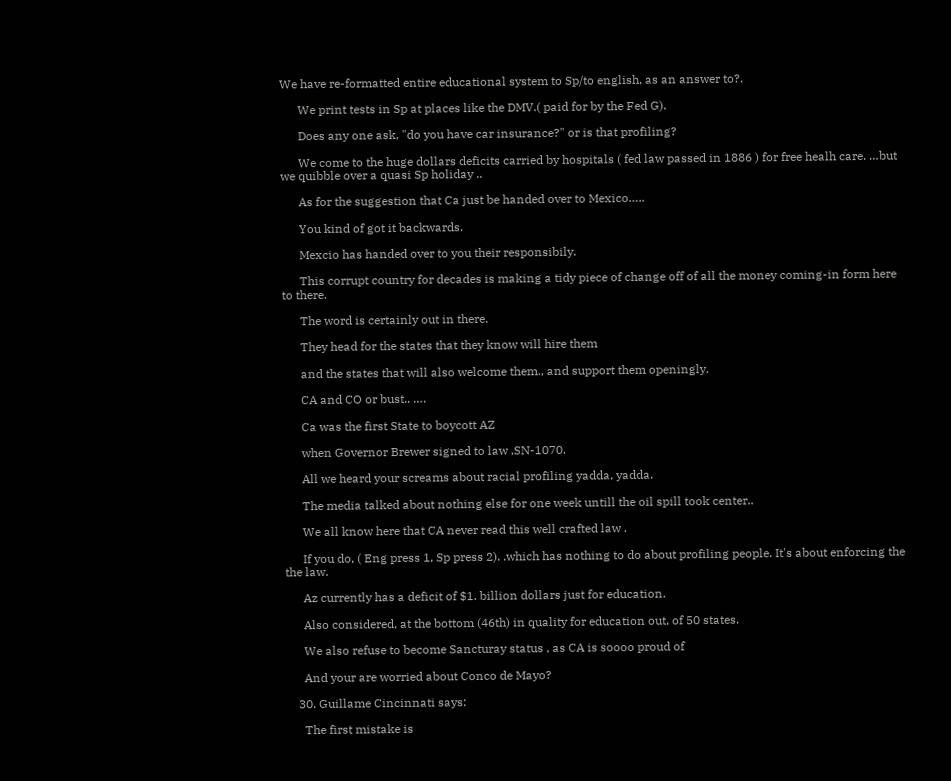We have re-formatted entire educational system to Sp/to english, as an answer to?.

      We print tests in Sp at places like the DMV.( paid for by the Fed G).

      Does any one ask, "do you have car insurance?" or is that profiling?

      We come to the huge dollars deficits carried by hospitals ( fed law passed in 1886 ) for free healh care. …but we quibble over a quasi Sp holiday ..

      As for the suggestion that Ca just be handed over to Mexico…..

      You kind of got it backwards.

      Mexcio has handed over to you their responsibily.

      This corrupt country for decades is making a tidy piece of change off of all the money coming-in form here to there.

      The word is certainly out in there.

      They head for the states that they know will hire them

      and the states that will also welcome them., and support them openingly.

      CA and CO or bust.. ….

      Ca was the first State to boycott AZ

      when Governor Brewer signed to law ,SN-1070.

      All we heard your screams about racial profiling yadda, yadda.

      The media talked about nothing else for one week untill the oil spill took center..

      We all know here that CA never read this well crafted law .

      If you do, ( Eng press 1, Sp press 2). .which has nothing to do about profiling people. It's about enforcing the the law.

      Az currently has a deficit of $1. billion dollars just for education.

      Also considered, at the bottom (46th) in quality for education out, of 50 states.

      We also refuse to become Sancturay status , as CA is soooo proud of

      And your are worried about Conco de Mayo?

    30. Guillame Cincinnati says:

      The first mistake is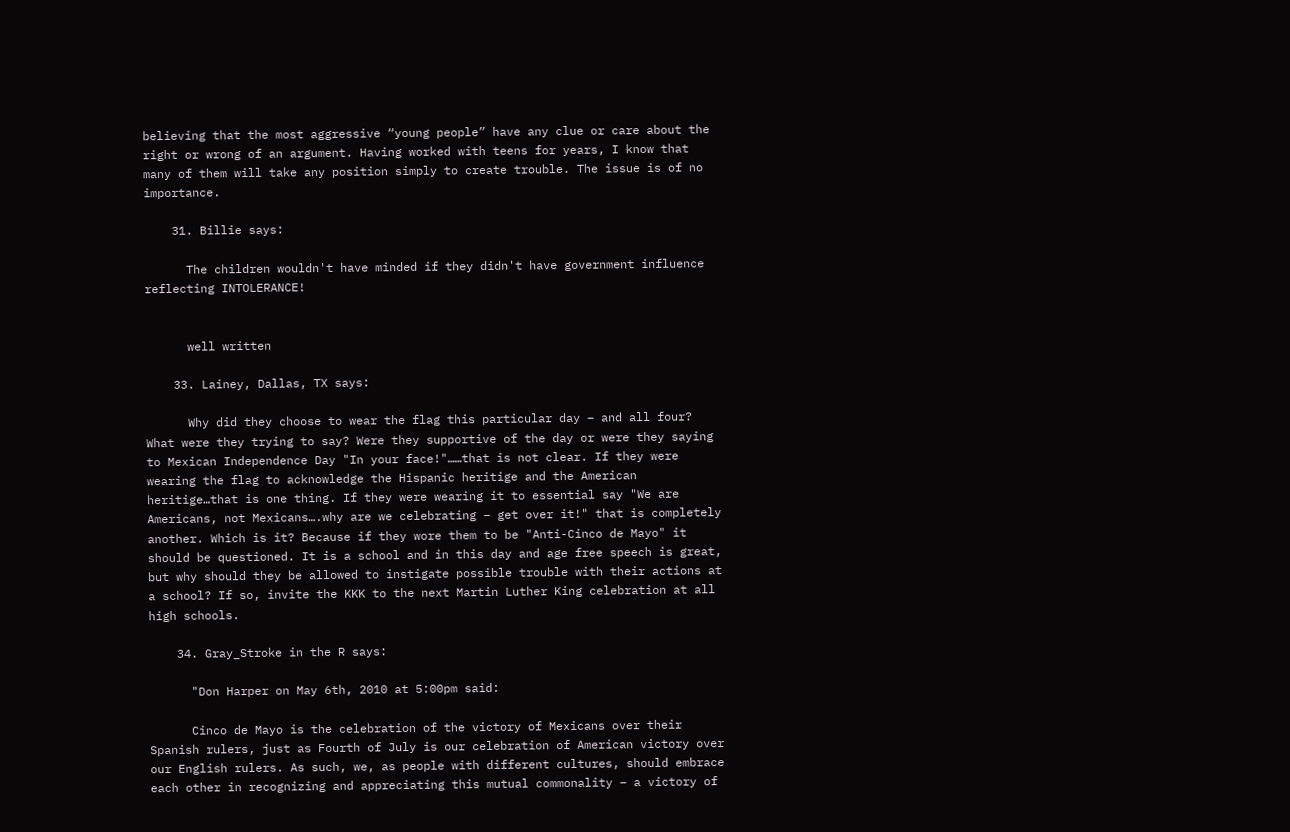believing that the most aggressive “young people” have any clue or care about the right or wrong of an argument. Having worked with teens for years, I know that many of them will take any position simply to create trouble. The issue is of no importance.

    31. Billie says:

      The children wouldn't have minded if they didn't have government influence reflecting INTOLERANCE!


      well written

    33. Lainey, Dallas, TX says:

      Why did they choose to wear the flag this particular day – and all four? What were they trying to say? Were they supportive of the day or were they saying to Mexican Independence Day "In your face!"……that is not clear. If they were wearing the flag to acknowledge the Hispanic heritige and the American heritige…that is one thing. If they were wearing it to essential say "We are Americans, not Mexicans….why are we celebrating – get over it!" that is completely another. Which is it? Because if they wore them to be "Anti-Cinco de Mayo" it should be questioned. It is a school and in this day and age free speech is great, but why should they be allowed to instigate possible trouble with their actions at a school? If so, invite the KKK to the next Martin Luther King celebration at all high schools.

    34. Gray_Stroke in the R says:

      "Don Harper on May 6th, 2010 at 5:00pm said:

      Cinco de Mayo is the celebration of the victory of Mexicans over their Spanish rulers, just as Fourth of July is our celebration of American victory over our English rulers. As such, we, as people with different cultures, should embrace each other in recognizing and appreciating this mutual commonality – a victory of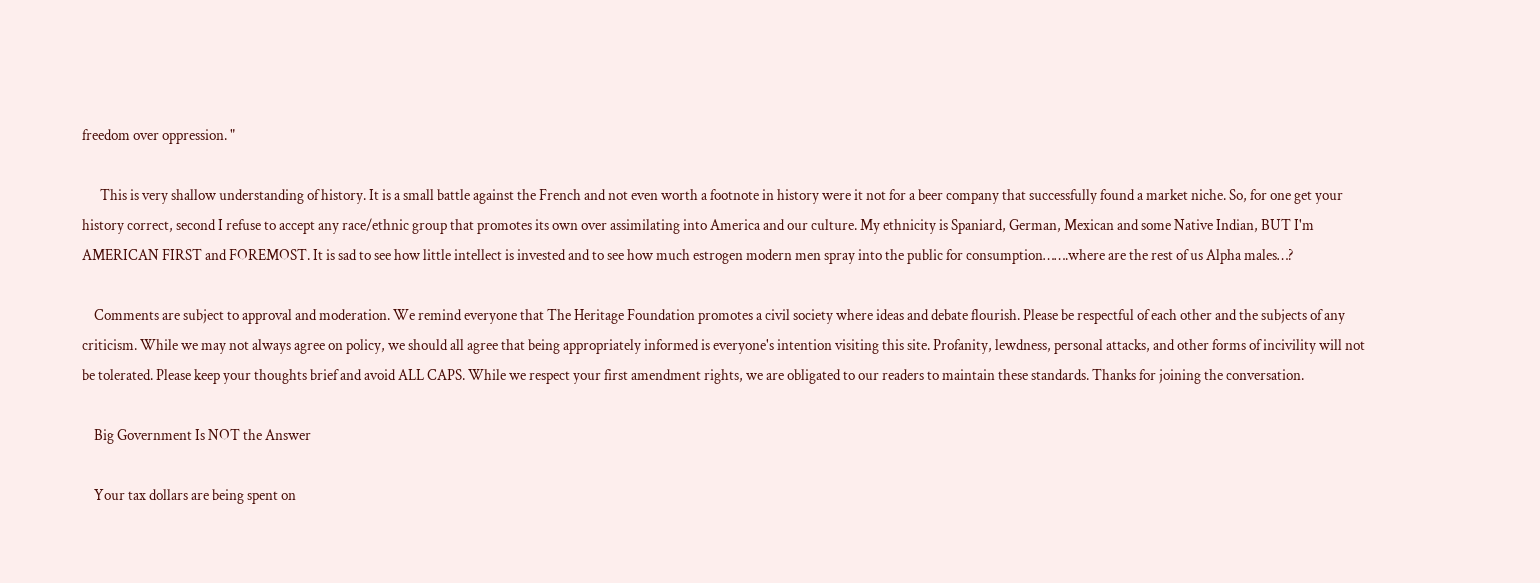freedom over oppression. "

      This is very shallow understanding of history. It is a small battle against the French and not even worth a footnote in history were it not for a beer company that successfully found a market niche. So, for one get your history correct, second I refuse to accept any race/ethnic group that promotes its own over assimilating into America and our culture. My ethnicity is Spaniard, German, Mexican and some Native Indian, BUT I'm AMERICAN FIRST and FOREMOST. It is sad to see how little intellect is invested and to see how much estrogen modern men spray into the public for consumption…….where are the rest of us Alpha males…?

    Comments are subject to approval and moderation. We remind everyone that The Heritage Foundation promotes a civil society where ideas and debate flourish. Please be respectful of each other and the subjects of any criticism. While we may not always agree on policy, we should all agree that being appropriately informed is everyone's intention visiting this site. Profanity, lewdness, personal attacks, and other forms of incivility will not be tolerated. Please keep your thoughts brief and avoid ALL CAPS. While we respect your first amendment rights, we are obligated to our readers to maintain these standards. Thanks for joining the conversation.

    Big Government Is NOT the Answer

    Your tax dollars are being spent on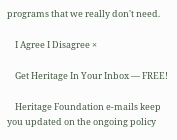programs that we really don't need.

    I Agree I Disagree ×

    Get Heritage In Your Inbox — FREE!

    Heritage Foundation e-mails keep you updated on the ongoing policy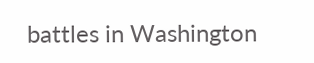battles in Washington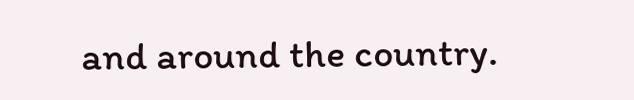and around the country.